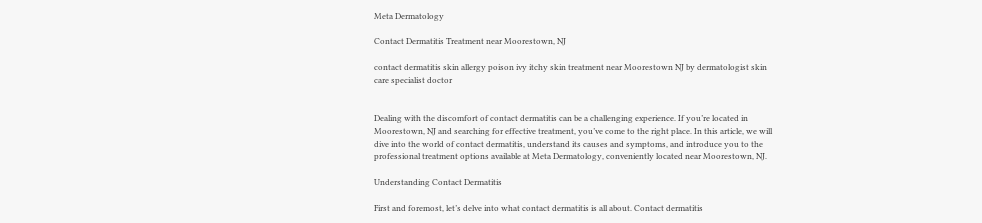Meta Dermatology

Contact Dermatitis Treatment near Moorestown, NJ

contact dermatitis skin allergy poison ivy itchy skin treatment near Moorestown NJ by dermatologist skin care specialist doctor


Dealing with the discomfort of contact dermatitis can be a challenging experience. If you’re located in Moorestown, NJ and searching for effective treatment, you’ve come to the right place. In this article, we will dive into the world of contact dermatitis, understand its causes and symptoms, and introduce you to the professional treatment options available at Meta Dermatology, conveniently located near Moorestown, NJ.

Understanding Contact Dermatitis

First and foremost, let’s delve into what contact dermatitis is all about. Contact dermatitis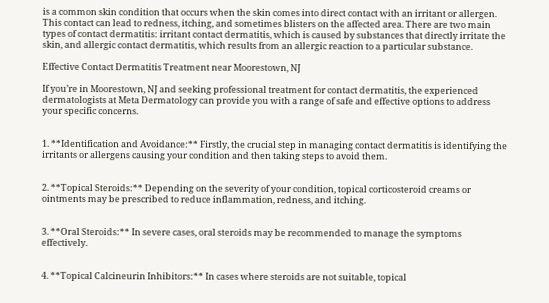is a common skin condition that occurs when the skin comes into direct contact with an irritant or allergen. This contact can lead to redness, itching, and sometimes blisters on the affected area. There are two main types of contact dermatitis: irritant contact dermatitis, which is caused by substances that directly irritate the skin, and allergic contact dermatitis, which results from an allergic reaction to a particular substance.

Effective Contact Dermatitis Treatment near Moorestown, NJ

If you’re in Moorestown, NJ and seeking professional treatment for contact dermatitis, the experienced dermatologists at Meta Dermatology can provide you with a range of safe and effective options to address your specific concerns.


1. **Identification and Avoidance:** Firstly, the crucial step in managing contact dermatitis is identifying the irritants or allergens causing your condition and then taking steps to avoid them.


2. **Topical Steroids:** Depending on the severity of your condition, topical corticosteroid creams or ointments may be prescribed to reduce inflammation, redness, and itching.


3. **Oral Steroids:** In severe cases, oral steroids may be recommended to manage the symptoms effectively.


4. **Topical Calcineurin Inhibitors:** In cases where steroids are not suitable, topical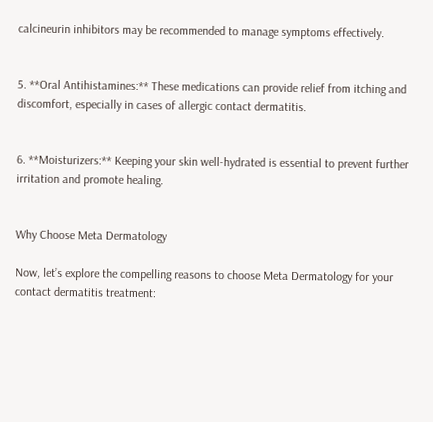calcineurin inhibitors may be recommended to manage symptoms effectively.


5. **Oral Antihistamines:** These medications can provide relief from itching and discomfort, especially in cases of allergic contact dermatitis.


6. **Moisturizers:** Keeping your skin well-hydrated is essential to prevent further irritation and promote healing.


Why Choose Meta Dermatology

Now, let’s explore the compelling reasons to choose Meta Dermatology for your contact dermatitis treatment: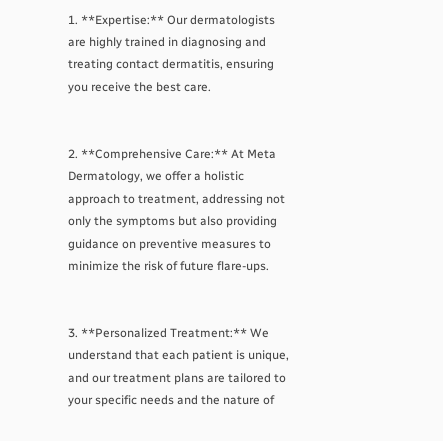1. **Expertise:** Our dermatologists are highly trained in diagnosing and treating contact dermatitis, ensuring you receive the best care.


2. **Comprehensive Care:** At Meta Dermatology, we offer a holistic approach to treatment, addressing not only the symptoms but also providing guidance on preventive measures to minimize the risk of future flare-ups.


3. **Personalized Treatment:** We understand that each patient is unique, and our treatment plans are tailored to your specific needs and the nature of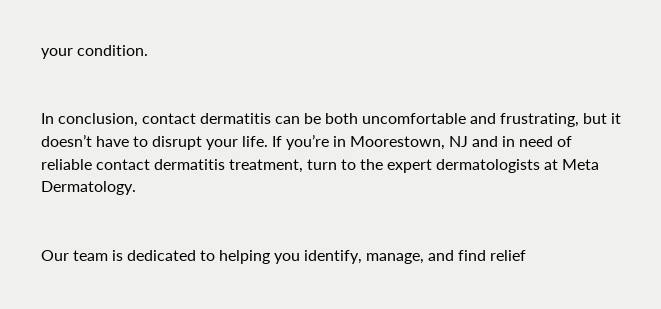your condition.


In conclusion, contact dermatitis can be both uncomfortable and frustrating, but it doesn’t have to disrupt your life. If you’re in Moorestown, NJ and in need of reliable contact dermatitis treatment, turn to the expert dermatologists at Meta Dermatology.


Our team is dedicated to helping you identify, manage, and find relief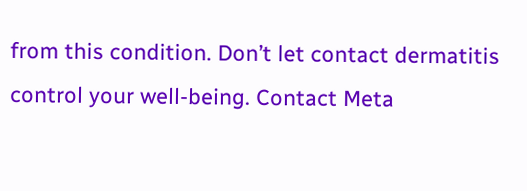from this condition. Don’t let contact dermatitis control your well-being. Contact Meta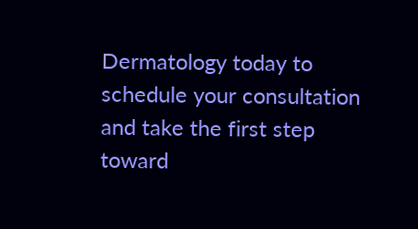Dermatology today to schedule your consultation and take the first step toward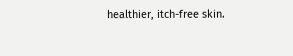healthier, itch-free skin.